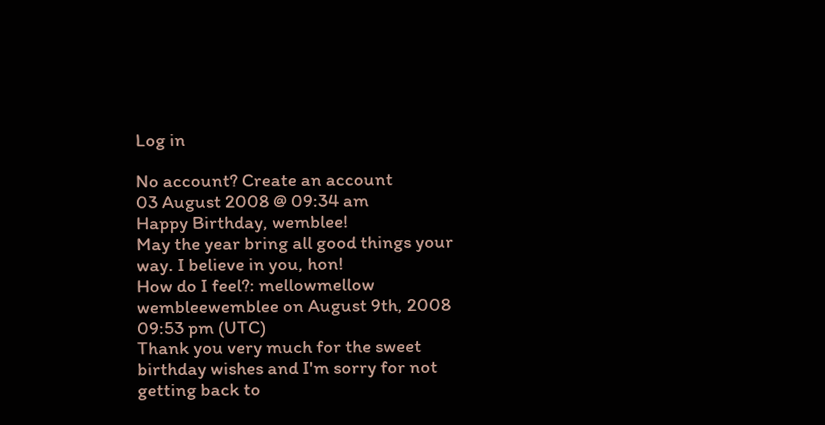Log in

No account? Create an account
03 August 2008 @ 09:34 am
Happy Birthday, wemblee!
May the year bring all good things your way. I believe in you, hon!
How do I feel?: mellowmellow
wembleewemblee on August 9th, 2008 09:53 pm (UTC)
Thank you very much for the sweet birthday wishes and I'm sorry for not getting back to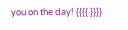you on the day! {{{{ }}}}